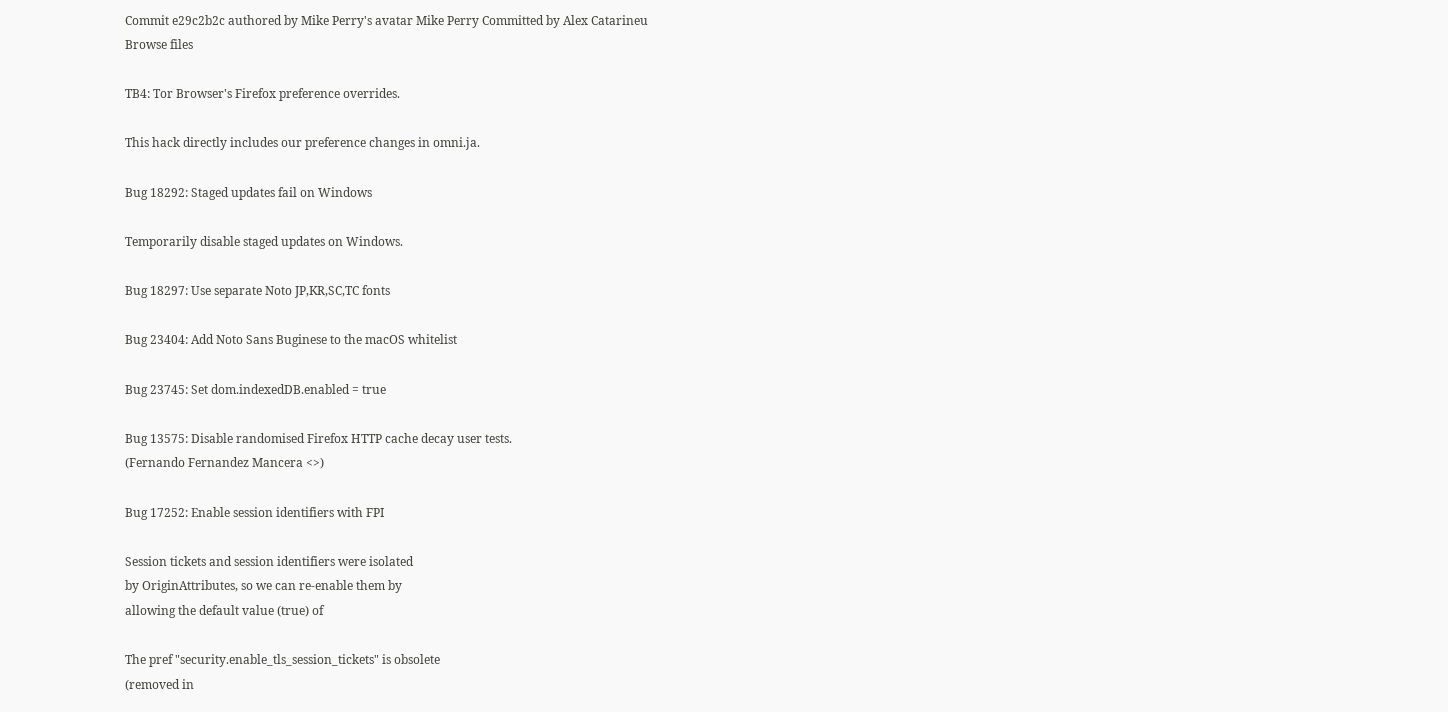Commit e29c2b2c authored by Mike Perry's avatar Mike Perry Committed by Alex Catarineu
Browse files

TB4: Tor Browser's Firefox preference overrides.

This hack directly includes our preference changes in omni.ja.

Bug 18292: Staged updates fail on Windows

Temporarily disable staged updates on Windows.

Bug 18297: Use separate Noto JP,KR,SC,TC fonts

Bug 23404: Add Noto Sans Buginese to the macOS whitelist

Bug 23745: Set dom.indexedDB.enabled = true

Bug 13575: Disable randomised Firefox HTTP cache decay user tests.
(Fernando Fernandez Mancera <>)

Bug 17252: Enable session identifiers with FPI

Session tickets and session identifiers were isolated
by OriginAttributes, so we can re-enable them by
allowing the default value (true) of

The pref "security.enable_tls_session_tickets" is obsolete
(removed in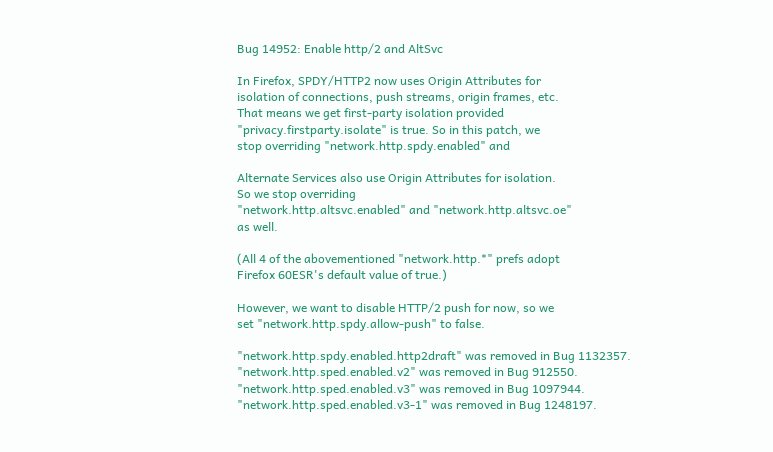Bug 14952: Enable http/2 and AltSvc

In Firefox, SPDY/HTTP2 now uses Origin Attributes for
isolation of connections, push streams, origin frames, etc.
That means we get first-party isolation provided
"privacy.firstparty.isolate" is true. So in this patch, we
stop overriding "network.http.spdy.enabled" and

Alternate Services also use Origin Attributes for isolation.
So we stop overriding
"network.http.altsvc.enabled" and "network.http.altsvc.oe"
as well.

(All 4 of the abovementioned "network.http.*" prefs adopt
Firefox 60ESR's default value of true.)

However, we want to disable HTTP/2 push for now, so we
set "network.http.spdy.allow-push" to false.

"network.http.spdy.enabled.http2draft" was removed in Bug 1132357.
"network.http.sped.enabled.v2" was removed in Bug 912550.
"network.http.sped.enabled.v3" was removed in Bug 1097944.
"network.http.sped.enabled.v3-1" was removed in Bug 1248197.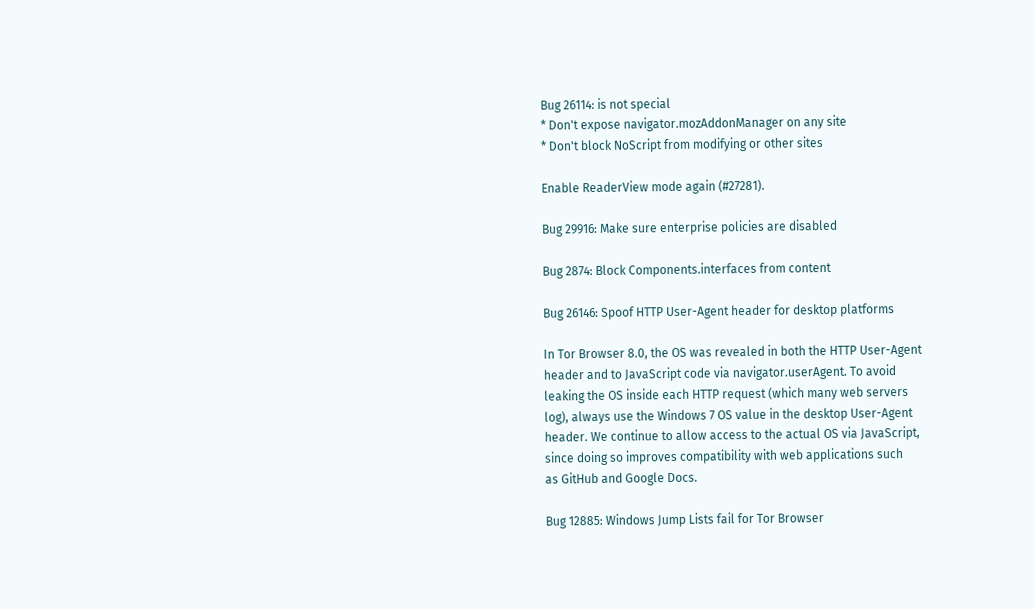Bug 26114: is not special
* Don't expose navigator.mozAddonManager on any site
* Don't block NoScript from modifying or other sites

Enable ReaderView mode again (#27281).

Bug 29916: Make sure enterprise policies are disabled

Bug 2874: Block Components.interfaces from content

Bug 26146: Spoof HTTP User-Agent header for desktop platforms

In Tor Browser 8.0, the OS was revealed in both the HTTP User-Agent
header and to JavaScript code via navigator.userAgent. To avoid
leaking the OS inside each HTTP request (which many web servers
log), always use the Windows 7 OS value in the desktop User-Agent
header. We continue to allow access to the actual OS via JavaScript,
since doing so improves compatibility with web applications such
as GitHub and Google Docs.

Bug 12885: Windows Jump Lists fail for Tor Browser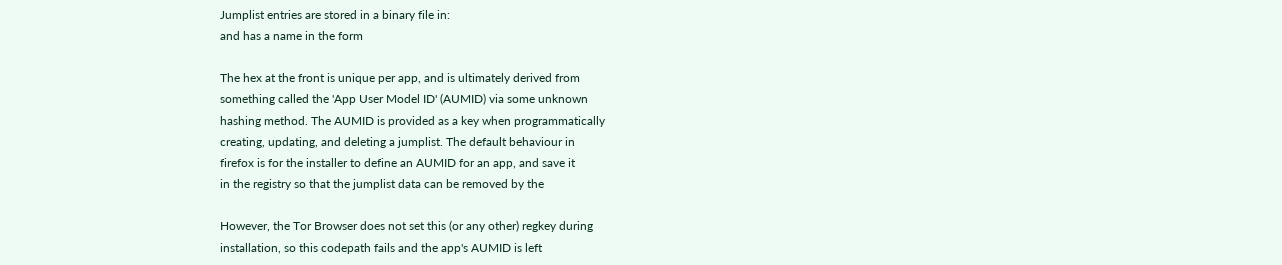Jumplist entries are stored in a binary file in:
and has a name in the form

The hex at the front is unique per app, and is ultimately derived from
something called the 'App User Model ID' (AUMID) via some unknown
hashing method. The AUMID is provided as a key when programmatically
creating, updating, and deleting a jumplist. The default behaviour in
firefox is for the installer to define an AUMID for an app, and save it
in the registry so that the jumplist data can be removed by the

However, the Tor Browser does not set this (or any other) regkey during
installation, so this codepath fails and the app's AUMID is left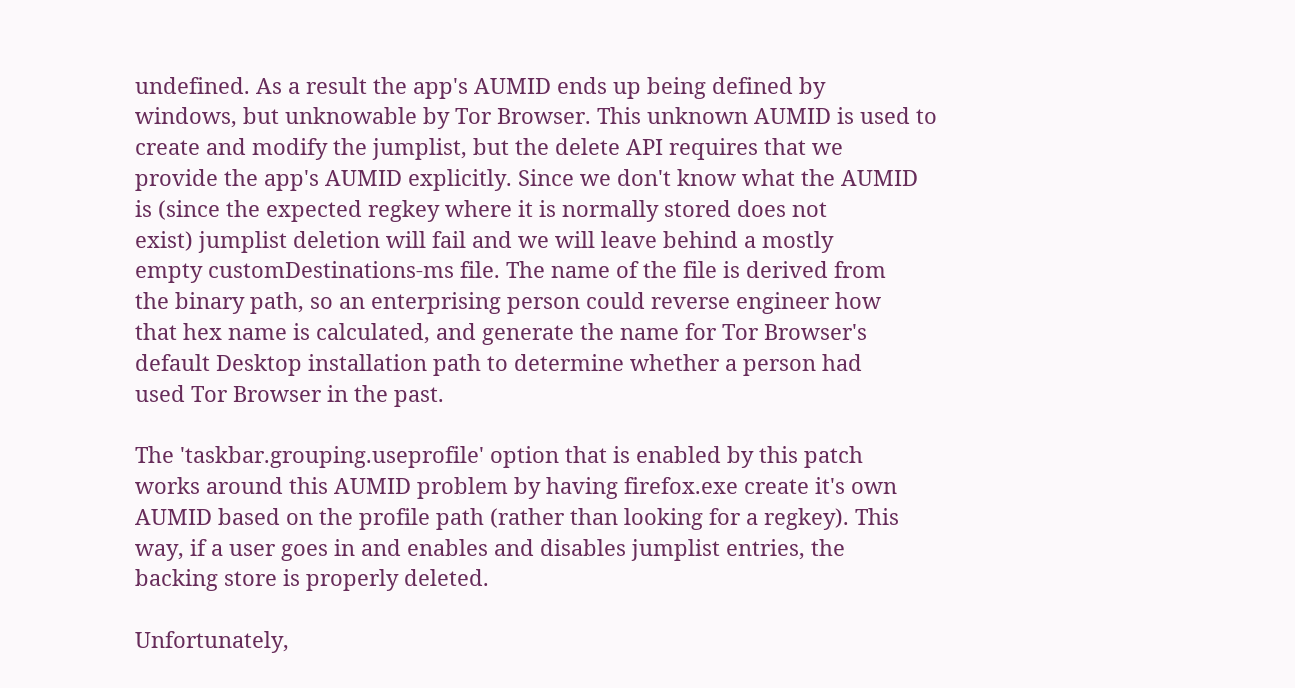undefined. As a result the app's AUMID ends up being defined by
windows, but unknowable by Tor Browser. This unknown AUMID is used to
create and modify the jumplist, but the delete API requires that we
provide the app's AUMID explicitly. Since we don't know what the AUMID
is (since the expected regkey where it is normally stored does not
exist) jumplist deletion will fail and we will leave behind a mostly
empty customDestinations-ms file. The name of the file is derived from
the binary path, so an enterprising person could reverse engineer how
that hex name is calculated, and generate the name for Tor Browser's
default Desktop installation path to determine whether a person had
used Tor Browser in the past.

The 'taskbar.grouping.useprofile' option that is enabled by this patch
works around this AUMID problem by having firefox.exe create it's own
AUMID based on the profile path (rather than looking for a regkey). This
way, if a user goes in and enables and disables jumplist entries, the
backing store is properly deleted.

Unfortunately,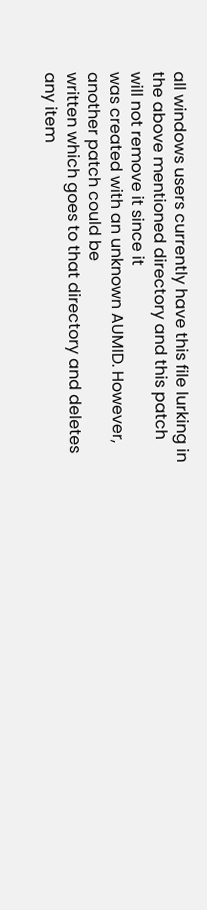all windows users currently have this file lurking in
the above mentioned directory and this patch will not remove it since it
was created with an unknown AUMID. However, another patch could be
written which goes to that directory and deletes any item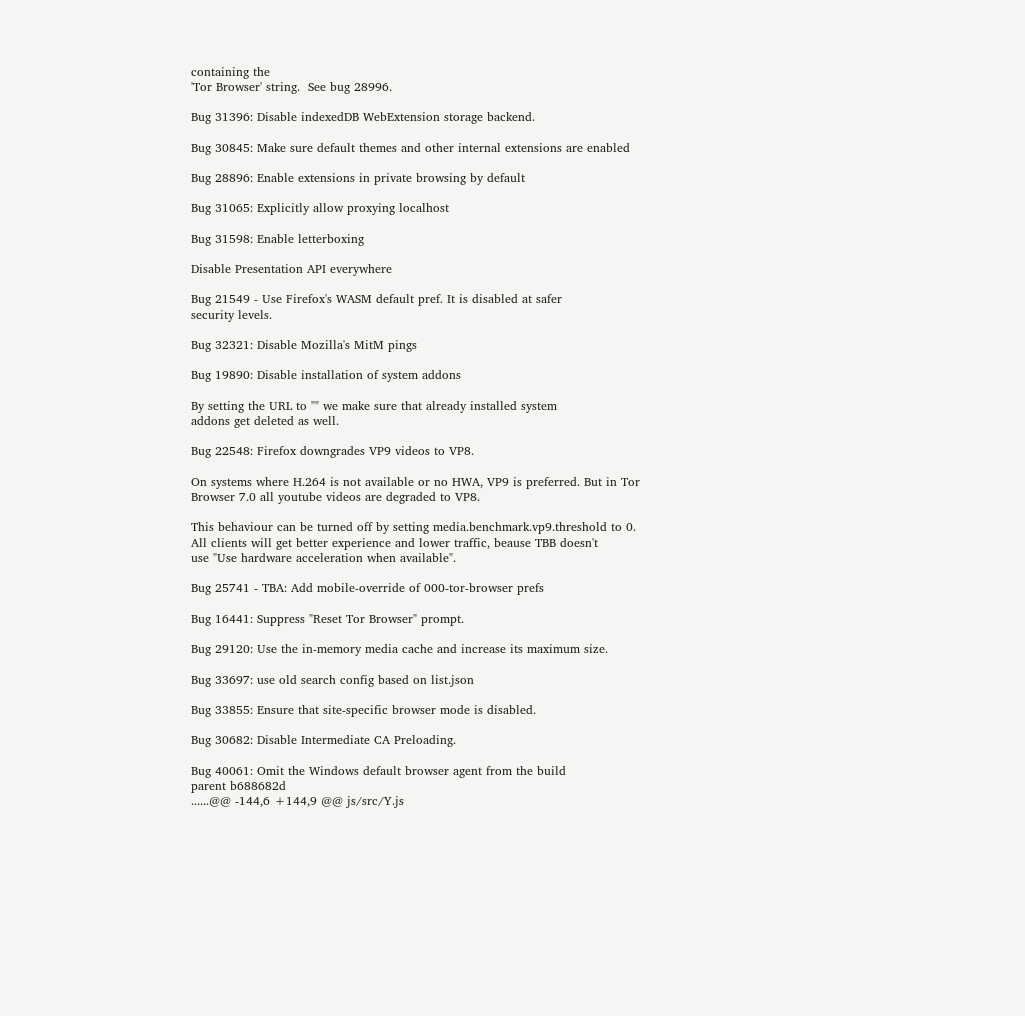containing the
'Tor Browser' string.  See bug 28996.

Bug 31396: Disable indexedDB WebExtension storage backend.

Bug 30845: Make sure default themes and other internal extensions are enabled

Bug 28896: Enable extensions in private browsing by default

Bug 31065: Explicitly allow proxying localhost

Bug 31598: Enable letterboxing

Disable Presentation API everywhere

Bug 21549 - Use Firefox's WASM default pref. It is disabled at safer
security levels.

Bug 32321: Disable Mozilla's MitM pings

Bug 19890: Disable installation of system addons

By setting the URL to "" we make sure that already installed system
addons get deleted as well.

Bug 22548: Firefox downgrades VP9 videos to VP8.

On systems where H.264 is not available or no HWA, VP9 is preferred. But in Tor
Browser 7.0 all youtube videos are degraded to VP8.

This behaviour can be turned off by setting media.benchmark.vp9.threshold to 0.
All clients will get better experience and lower traffic, beause TBB doesn't
use "Use hardware acceleration when available".

Bug 25741 - TBA: Add mobile-override of 000-tor-browser prefs

Bug 16441: Suppress "Reset Tor Browser" prompt.

Bug 29120: Use the in-memory media cache and increase its maximum size.

Bug 33697: use old search config based on list.json

Bug 33855: Ensure that site-specific browser mode is disabled.

Bug 30682: Disable Intermediate CA Preloading.

Bug 40061: Omit the Windows default browser agent from the build
parent b688682d
......@@ -144,6 +144,9 @@ js/src/Y.js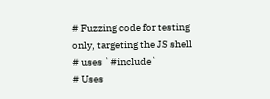# Fuzzing code for testing only, targeting the JS shell
# uses `#include`
# Uses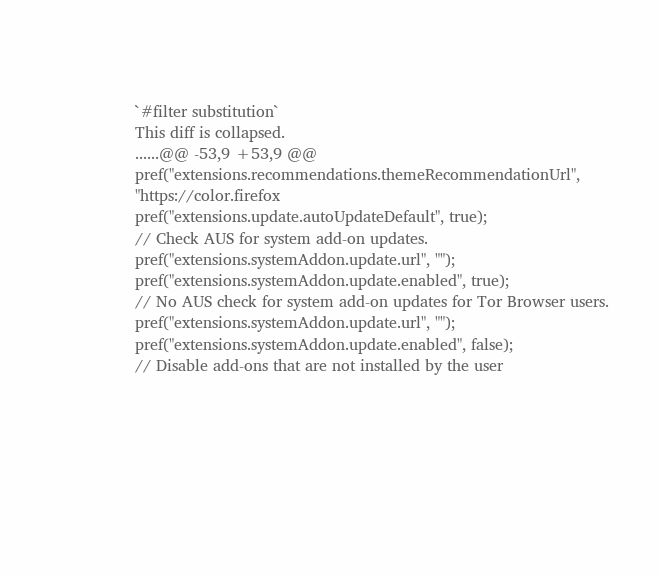`#filter substitution`
This diff is collapsed.
......@@ -53,9 +53,9 @@ pref("extensions.recommendations.themeRecommendationUrl", "https://color.firefox
pref("extensions.update.autoUpdateDefault", true);
// Check AUS for system add-on updates.
pref("extensions.systemAddon.update.url", "");
pref("extensions.systemAddon.update.enabled", true);
// No AUS check for system add-on updates for Tor Browser users.
pref("extensions.systemAddon.update.url", "");
pref("extensions.systemAddon.update.enabled", false);
// Disable add-ons that are not installed by the user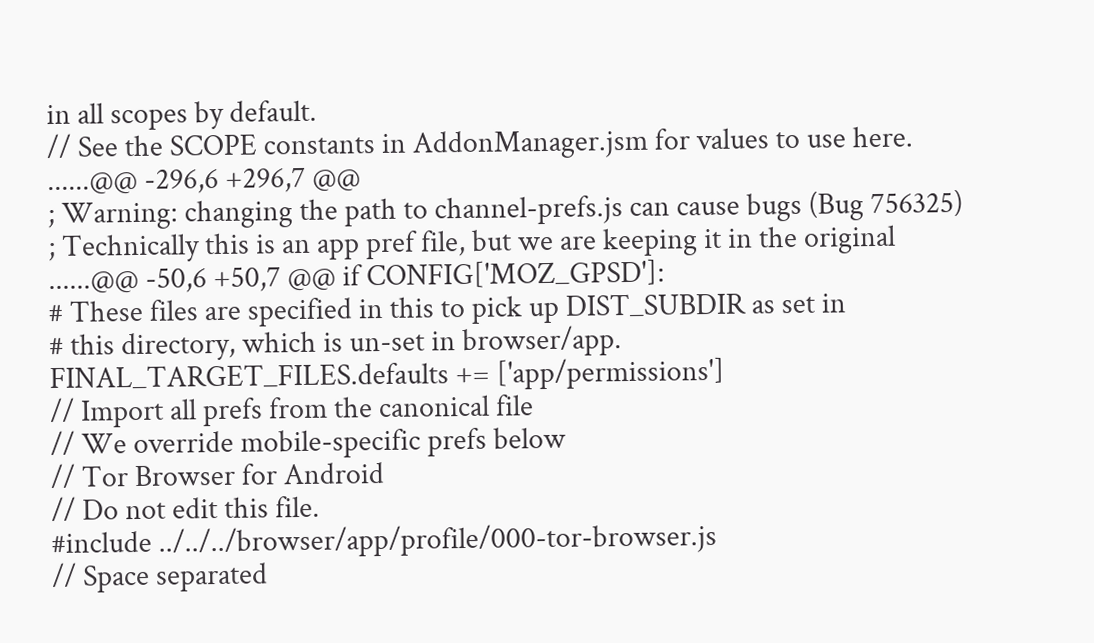in all scopes by default.
// See the SCOPE constants in AddonManager.jsm for values to use here.
......@@ -296,6 +296,7 @@
; Warning: changing the path to channel-prefs.js can cause bugs (Bug 756325)
; Technically this is an app pref file, but we are keeping it in the original
......@@ -50,6 +50,7 @@ if CONFIG['MOZ_GPSD']:
# These files are specified in this to pick up DIST_SUBDIR as set in
# this directory, which is un-set in browser/app.
FINAL_TARGET_FILES.defaults += ['app/permissions']
// Import all prefs from the canonical file
// We override mobile-specific prefs below
// Tor Browser for Android
// Do not edit this file.
#include ../../../browser/app/profile/000-tor-browser.js
// Space separated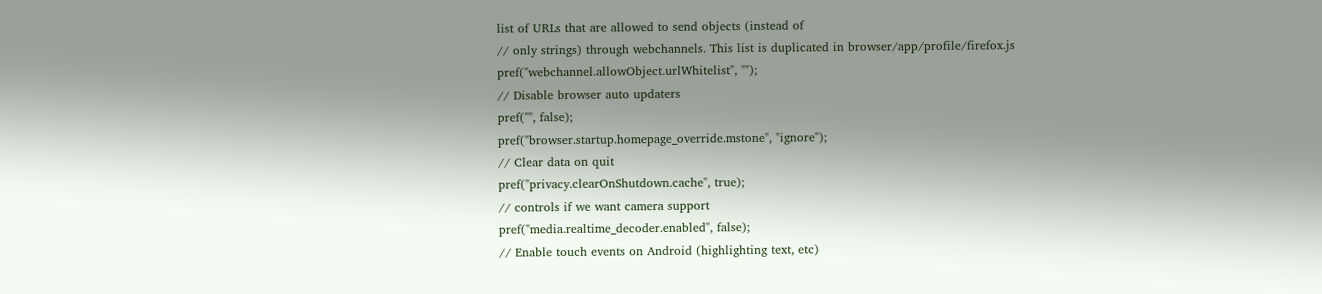list of URLs that are allowed to send objects (instead of
// only strings) through webchannels. This list is duplicated in browser/app/profile/firefox.js
pref("webchannel.allowObject.urlWhitelist", "");
// Disable browser auto updaters
pref("", false);
pref("browser.startup.homepage_override.mstone", "ignore");
// Clear data on quit
pref("privacy.clearOnShutdown.cache", true);
// controls if we want camera support
pref("media.realtime_decoder.enabled", false);
// Enable touch events on Android (highlighting text, etc)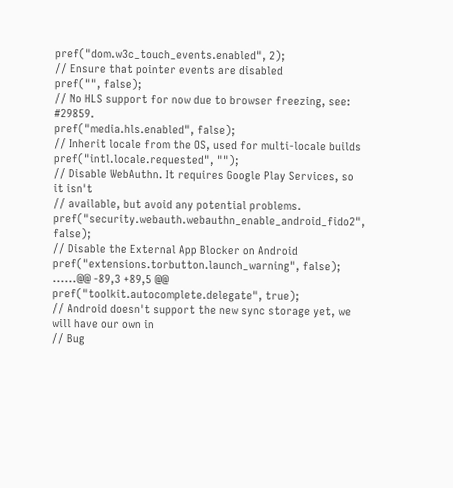pref("dom.w3c_touch_events.enabled", 2);
// Ensure that pointer events are disabled
pref("", false);
// No HLS support for now due to browser freezing, see: #29859.
pref("media.hls.enabled", false);
// Inherit locale from the OS, used for multi-locale builds
pref("intl.locale.requested", "");
// Disable WebAuthn. It requires Google Play Services, so it isn't
// available, but avoid any potential problems.
pref("security.webauth.webauthn_enable_android_fido2", false);
// Disable the External App Blocker on Android
pref("extensions.torbutton.launch_warning", false);
......@@ -89,3 +89,5 @@ pref("toolkit.autocomplete.delegate", true);
// Android doesn't support the new sync storage yet, we will have our own in
// Bug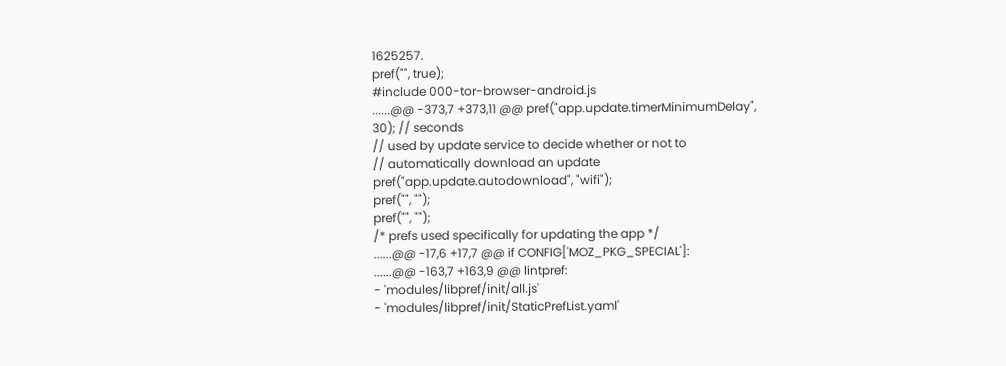1625257.
pref("", true);
#include 000-tor-browser-android.js
......@@ -373,7 +373,11 @@ pref("app.update.timerMinimumDelay", 30); // seconds
// used by update service to decide whether or not to
// automatically download an update
pref("app.update.autodownload", "wifi");
pref("", "");
pref("", "");
/* prefs used specifically for updating the app */
......@@ -17,6 +17,7 @@ if CONFIG['MOZ_PKG_SPECIAL']:
......@@ -163,7 +163,9 @@ lintpref:
- 'modules/libpref/init/all.js'
- 'modules/libpref/init/StaticPrefList.yaml'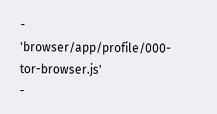- 'browser/app/profile/000-tor-browser.js'
-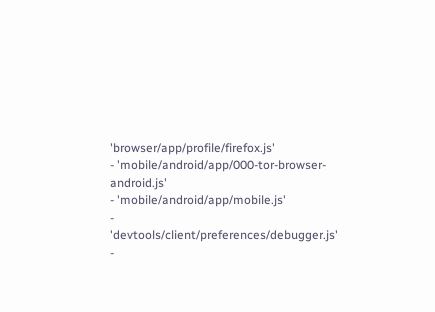'browser/app/profile/firefox.js'
- 'mobile/android/app/000-tor-browser-android.js'
- 'mobile/android/app/mobile.js'
- 'devtools/client/preferences/debugger.js'
-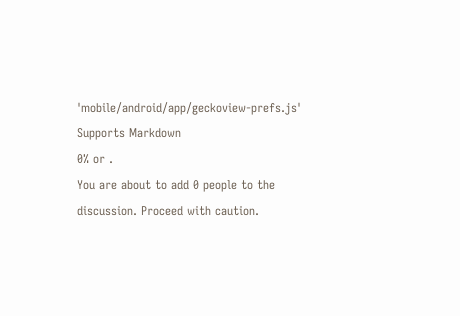'mobile/android/app/geckoview-prefs.js'
Supports Markdown
0% or .
You are about to add 0 people to the discussion. Proceed with caution.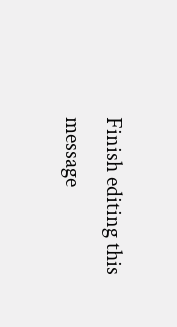Finish editing this message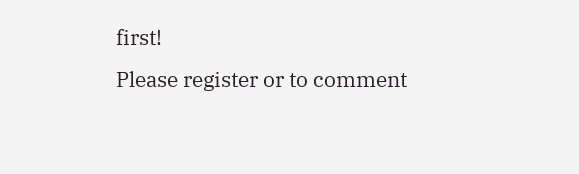first!
Please register or to comment